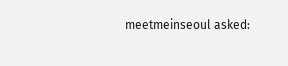meetmeinseoul asked: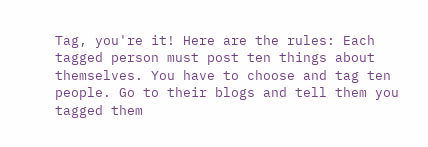Tag, you're it! Here are the rules: Each tagged person must post ten things about themselves. You have to choose and tag ten people. Go to their blogs and tell them you tagged them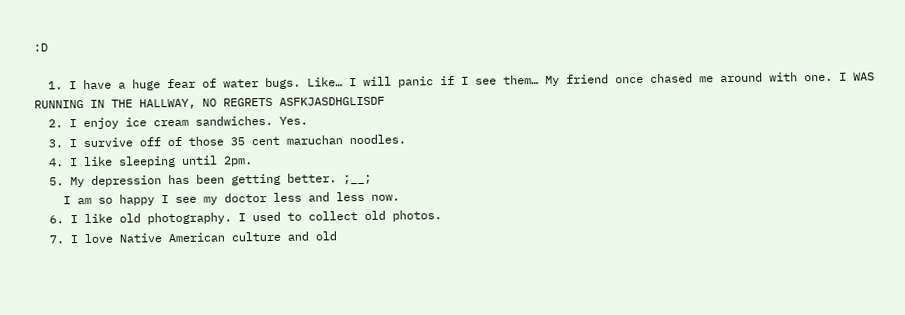:D

  1. I have a huge fear of water bugs. Like… I will panic if I see them… My friend once chased me around with one. I WAS RUNNING IN THE HALLWAY, NO REGRETS ASFKJASDHGLISDF
  2. I enjoy ice cream sandwiches. Yes.
  3. I survive off of those 35 cent maruchan noodles.
  4. I like sleeping until 2pm.
  5. My depression has been getting better. ;__;
    I am so happy I see my doctor less and less now.
  6. I like old photography. I used to collect old photos.
  7. I love Native American culture and old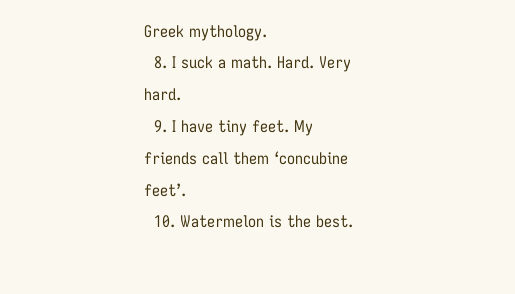Greek mythology.
  8. I suck a math. Hard. Very hard.
  9. I have tiny feet. My friends call them ‘concubine feet’.
  10. Watermelon is the best.